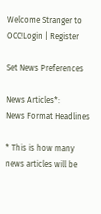Welcome Stranger to OCC!Login | Register

Set News Preferences

News Articles*:
News Format Headlines

* This is how many news articles will be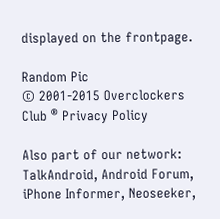displayed on the frontpage.

Random Pic
© 2001-2015 Overclockers Club ® Privacy Policy

Also part of our network: TalkAndroid, Android Forum, iPhone Informer, Neoseeker,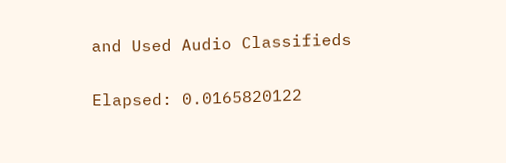and Used Audio Classifieds

Elapsed: 0.0165820122